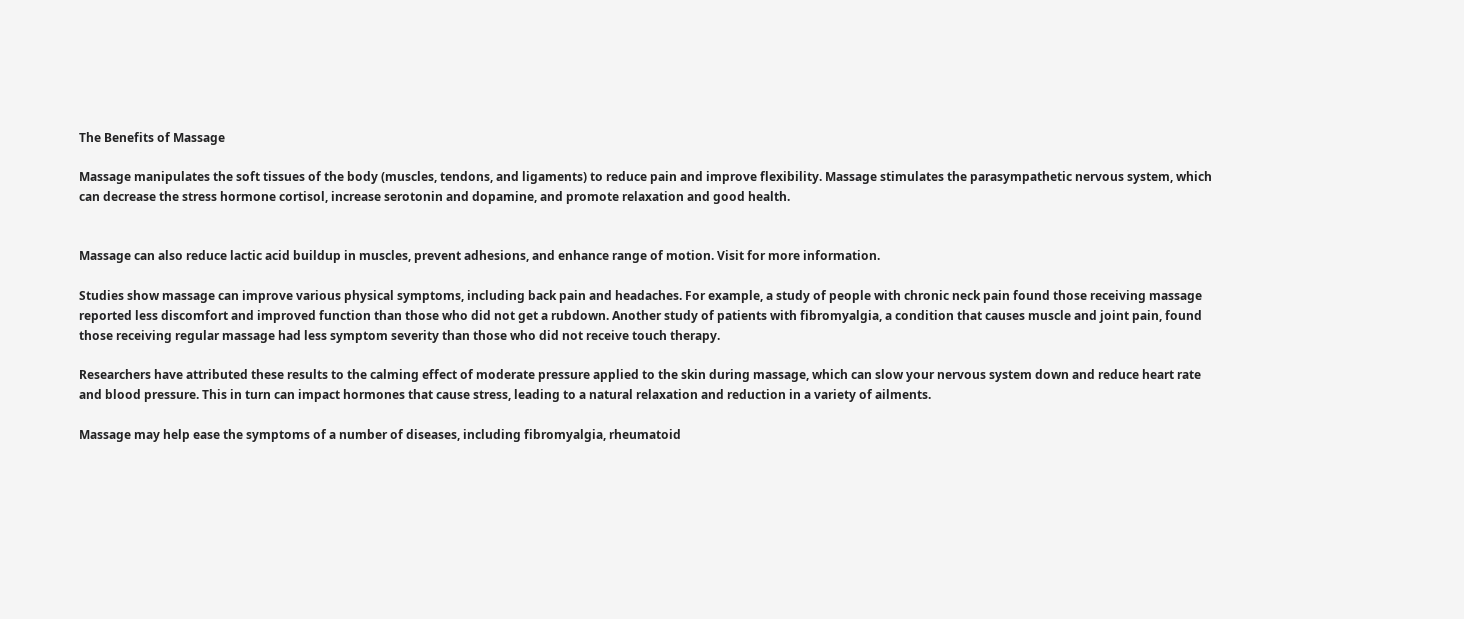The Benefits of Massage

Massage manipulates the soft tissues of the body (muscles, tendons, and ligaments) to reduce pain and improve flexibility. Massage stimulates the parasympathetic nervous system, which can decrease the stress hormone cortisol, increase serotonin and dopamine, and promote relaxation and good health.


Massage can also reduce lactic acid buildup in muscles, prevent adhesions, and enhance range of motion. Visit for more information.

Studies show massage can improve various physical symptoms, including back pain and headaches. For example, a study of people with chronic neck pain found those receiving massage reported less discomfort and improved function than those who did not get a rubdown. Another study of patients with fibromyalgia, a condition that causes muscle and joint pain, found those receiving regular massage had less symptom severity than those who did not receive touch therapy.

Researchers have attributed these results to the calming effect of moderate pressure applied to the skin during massage, which can slow your nervous system down and reduce heart rate and blood pressure. This in turn can impact hormones that cause stress, leading to a natural relaxation and reduction in a variety of ailments.

Massage may help ease the symptoms of a number of diseases, including fibromyalgia, rheumatoid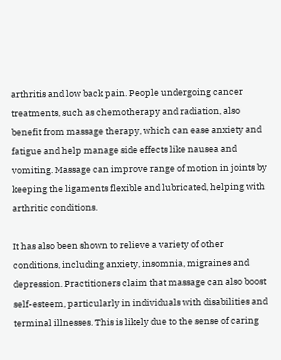arthritis and low back pain. People undergoing cancer treatments, such as chemotherapy and radiation, also benefit from massage therapy, which can ease anxiety and fatigue and help manage side effects like nausea and vomiting. Massage can improve range of motion in joints by keeping the ligaments flexible and lubricated, helping with arthritic conditions.

It has also been shown to relieve a variety of other conditions, including anxiety, insomnia, migraines and depression. Practitioners claim that massage can also boost self-esteem, particularly in individuals with disabilities and terminal illnesses. This is likely due to the sense of caring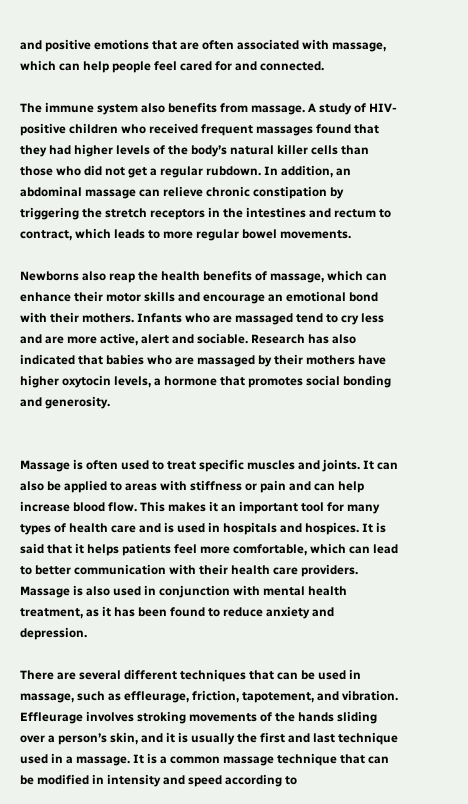and positive emotions that are often associated with massage, which can help people feel cared for and connected.

The immune system also benefits from massage. A study of HIV-positive children who received frequent massages found that they had higher levels of the body’s natural killer cells than those who did not get a regular rubdown. In addition, an abdominal massage can relieve chronic constipation by triggering the stretch receptors in the intestines and rectum to contract, which leads to more regular bowel movements.

Newborns also reap the health benefits of massage, which can enhance their motor skills and encourage an emotional bond with their mothers. Infants who are massaged tend to cry less and are more active, alert and sociable. Research has also indicated that babies who are massaged by their mothers have higher oxytocin levels, a hormone that promotes social bonding and generosity.


Massage is often used to treat specific muscles and joints. It can also be applied to areas with stiffness or pain and can help increase blood flow. This makes it an important tool for many types of health care and is used in hospitals and hospices. It is said that it helps patients feel more comfortable, which can lead to better communication with their health care providers. Massage is also used in conjunction with mental health treatment, as it has been found to reduce anxiety and depression.

There are several different techniques that can be used in massage, such as effleurage, friction, tapotement, and vibration. Effleurage involves stroking movements of the hands sliding over a person’s skin, and it is usually the first and last technique used in a massage. It is a common massage technique that can be modified in intensity and speed according to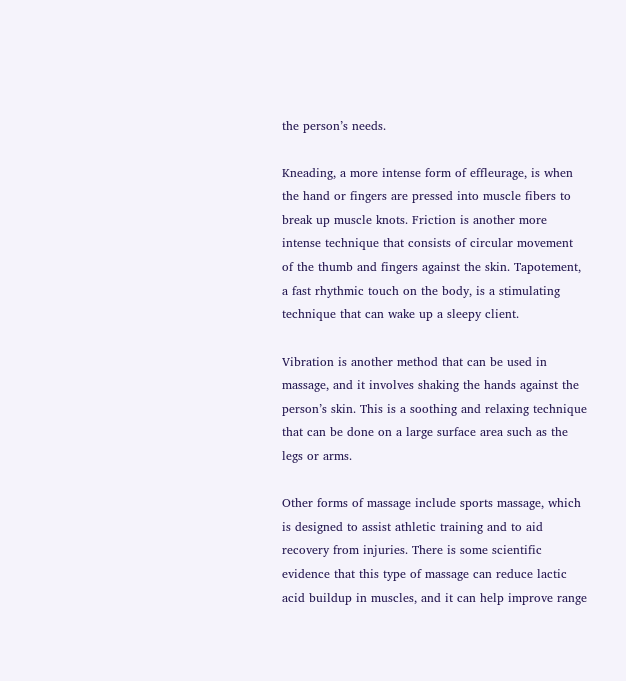the person’s needs.

Kneading, a more intense form of effleurage, is when the hand or fingers are pressed into muscle fibers to break up muscle knots. Friction is another more intense technique that consists of circular movement of the thumb and fingers against the skin. Tapotement, a fast rhythmic touch on the body, is a stimulating technique that can wake up a sleepy client.

Vibration is another method that can be used in massage, and it involves shaking the hands against the person’s skin. This is a soothing and relaxing technique that can be done on a large surface area such as the legs or arms.

Other forms of massage include sports massage, which is designed to assist athletic training and to aid recovery from injuries. There is some scientific evidence that this type of massage can reduce lactic acid buildup in muscles, and it can help improve range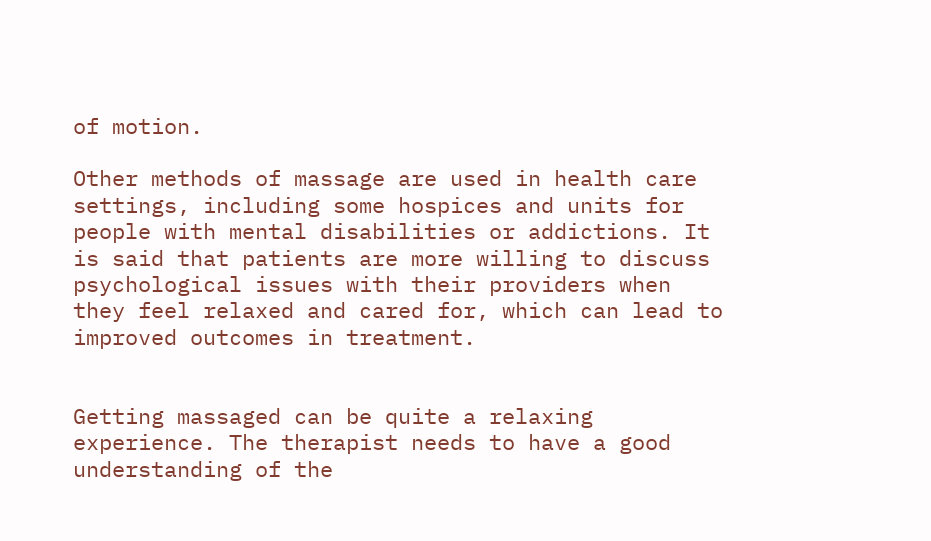of motion.

Other methods of massage are used in health care settings, including some hospices and units for people with mental disabilities or addictions. It is said that patients are more willing to discuss psychological issues with their providers when they feel relaxed and cared for, which can lead to improved outcomes in treatment.


Getting massaged can be quite a relaxing experience. The therapist needs to have a good understanding of the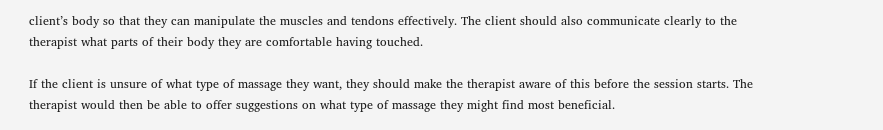client’s body so that they can manipulate the muscles and tendons effectively. The client should also communicate clearly to the therapist what parts of their body they are comfortable having touched.

If the client is unsure of what type of massage they want, they should make the therapist aware of this before the session starts. The therapist would then be able to offer suggestions on what type of massage they might find most beneficial.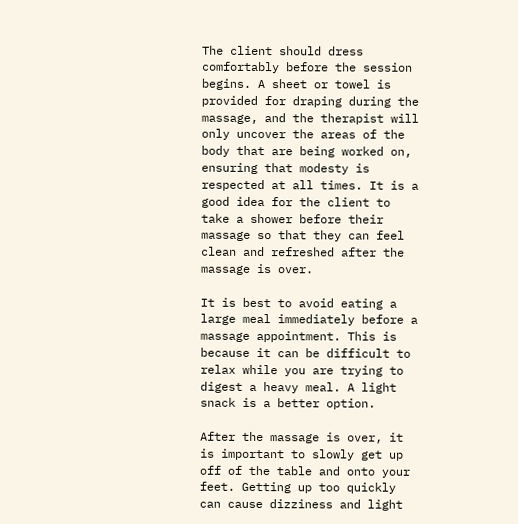The client should dress comfortably before the session begins. A sheet or towel is provided for draping during the massage, and the therapist will only uncover the areas of the body that are being worked on, ensuring that modesty is respected at all times. It is a good idea for the client to take a shower before their massage so that they can feel clean and refreshed after the massage is over.

It is best to avoid eating a large meal immediately before a massage appointment. This is because it can be difficult to relax while you are trying to digest a heavy meal. A light snack is a better option.

After the massage is over, it is important to slowly get up off of the table and onto your feet. Getting up too quickly can cause dizziness and light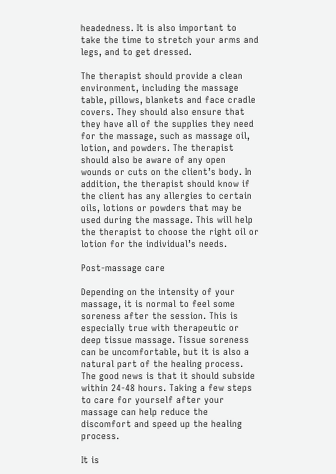headedness. It is also important to take the time to stretch your arms and legs, and to get dressed.

The therapist should provide a clean environment, including the massage table, pillows, blankets and face cradle covers. They should also ensure that they have all of the supplies they need for the massage, such as massage oil, lotion, and powders. The therapist should also be aware of any open wounds or cuts on the client’s body. In addition, the therapist should know if the client has any allergies to certain oils, lotions or powders that may be used during the massage. This will help the therapist to choose the right oil or lotion for the individual’s needs.

Post-massage care

Depending on the intensity of your massage, it is normal to feel some soreness after the session. This is especially true with therapeutic or deep tissue massage. Tissue soreness can be uncomfortable, but it is also a natural part of the healing process. The good news is that it should subside within 24-48 hours. Taking a few steps to care for yourself after your massage can help reduce the discomfort and speed up the healing process.

It is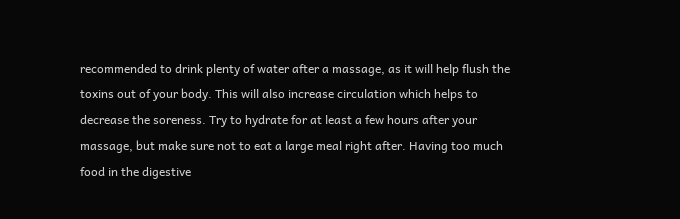recommended to drink plenty of water after a massage, as it will help flush the toxins out of your body. This will also increase circulation which helps to decrease the soreness. Try to hydrate for at least a few hours after your massage, but make sure not to eat a large meal right after. Having too much food in the digestive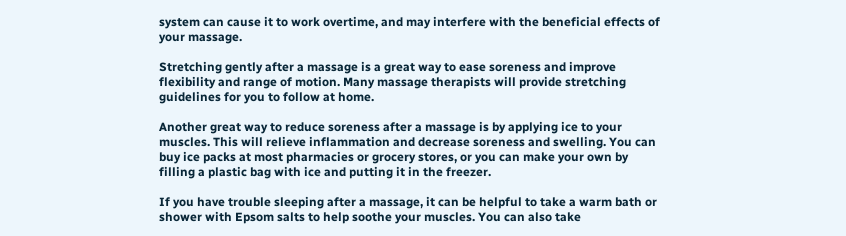system can cause it to work overtime, and may interfere with the beneficial effects of your massage.

Stretching gently after a massage is a great way to ease soreness and improve flexibility and range of motion. Many massage therapists will provide stretching guidelines for you to follow at home.

Another great way to reduce soreness after a massage is by applying ice to your muscles. This will relieve inflammation and decrease soreness and swelling. You can buy ice packs at most pharmacies or grocery stores, or you can make your own by filling a plastic bag with ice and putting it in the freezer.

If you have trouble sleeping after a massage, it can be helpful to take a warm bath or shower with Epsom salts to help soothe your muscles. You can also take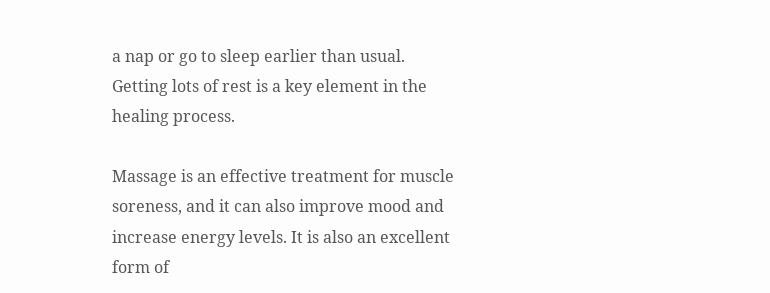a nap or go to sleep earlier than usual. Getting lots of rest is a key element in the healing process.

Massage is an effective treatment for muscle soreness, and it can also improve mood and increase energy levels. It is also an excellent form of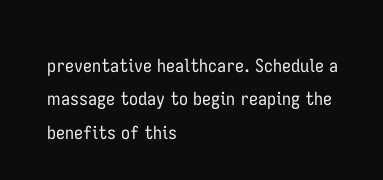preventative healthcare. Schedule a massage today to begin reaping the benefits of this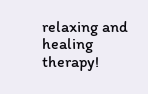relaxing and healing therapy!